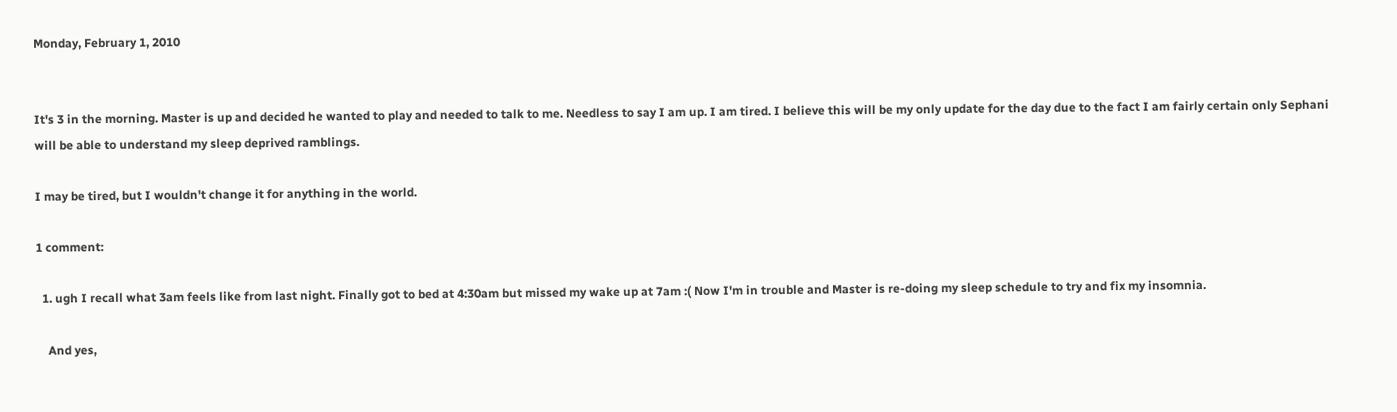Monday, February 1, 2010


It's 3 in the morning. Master is up and decided he wanted to play and needed to talk to me. Needless to say I am up. I am tired. I believe this will be my only update for the day due to the fact I am fairly certain only Sephani will be able to understand my sleep deprived ramblings.

I may be tired, but I wouldn't change it for anything in the world.

1 comment:

  1. ugh I recall what 3am feels like from last night. Finally got to bed at 4:30am but missed my wake up at 7am :( Now I'm in trouble and Master is re-doing my sleep schedule to try and fix my insomnia.

    And yes,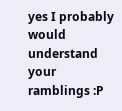yes I probably would understand your ramblings :P